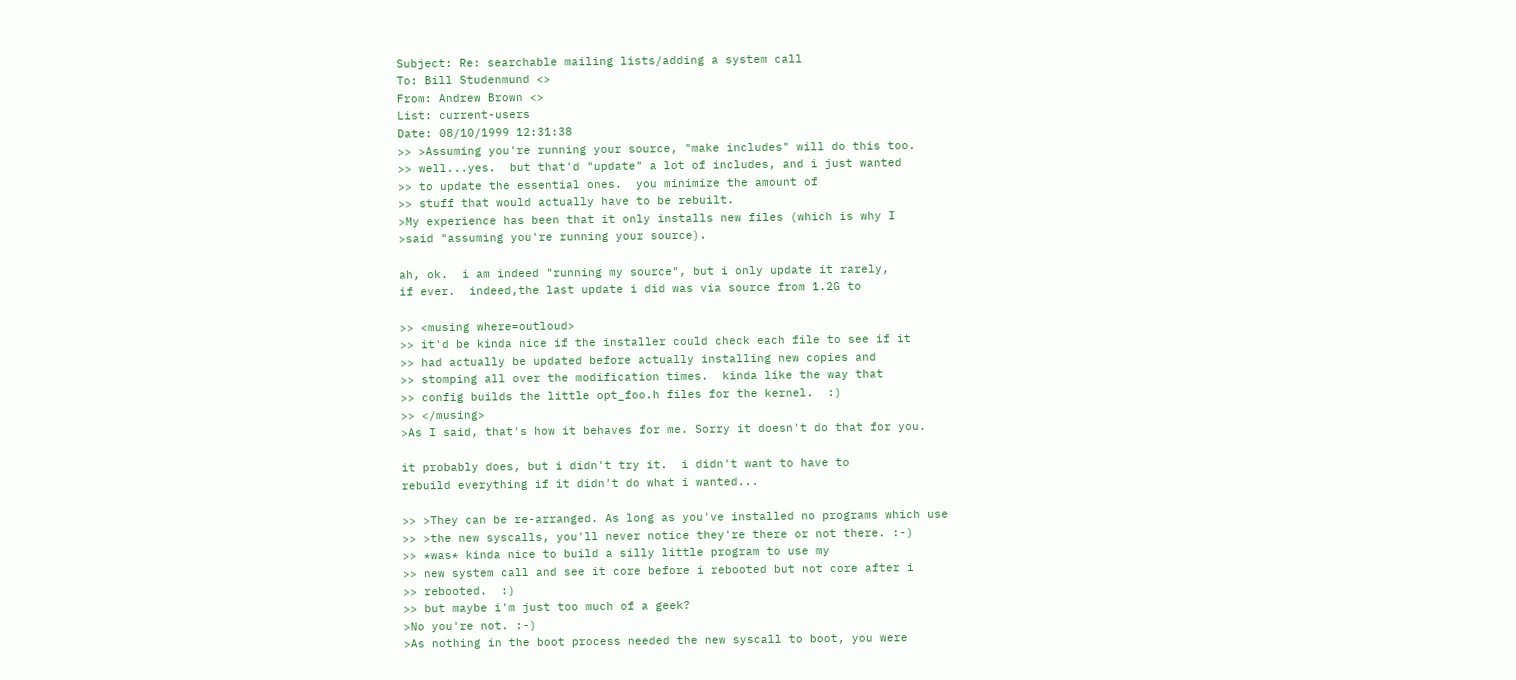Subject: Re: searchable mailing lists/adding a system call
To: Bill Studenmund <>
From: Andrew Brown <>
List: current-users
Date: 08/10/1999 12:31:38
>> >Assuming you're running your source, "make includes" will do this too.
>> well...yes.  but that'd "update" a lot of includes, and i just wanted
>> to update the essential ones.  you minimize the amount of
>> stuff that would actually have to be rebuilt.
>My experience has been that it only installs new files (which is why I
>said "assuming you're running your source).

ah, ok.  i am indeed "running my source", but i only update it rarely,
if ever.  indeed,the last update i did was via source from 1.2G to

>> <musing where=outloud>
>> it'd be kinda nice if the installer could check each file to see if it
>> had actually be updated before actually installing new copies and
>> stomping all over the modification times.  kinda like the way that
>> config builds the little opt_foo.h files for the kernel.  :)
>> </musing>
>As I said, that's how it behaves for me. Sorry it doesn't do that for you.

it probably does, but i didn't try it.  i didn't want to have to
rebuild everything if it didn't do what i wanted...

>> >They can be re-arranged. As long as you've installed no programs which use
>> >the new syscalls, you'll never notice they're there or not there. :-)
>> *was* kinda nice to build a silly little program to use my
>> new system call and see it core before i rebooted but not core after i
>> rebooted.  :)
>> but maybe i'm just too much of a geek?
>No you're not. :-)
>As nothing in the boot process needed the new syscall to boot, you were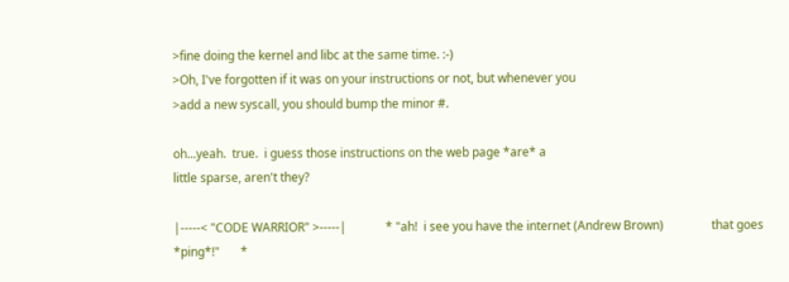>fine doing the kernel and libc at the same time. :-)
>Oh, I've forgotten if it was on your instructions or not, but whenever you
>add a new syscall, you should bump the minor #.

oh...yeah.  true.  i guess those instructions on the web page *are* a
little sparse, aren't they?

|-----< "CODE WARRIOR" >-----|             * "ah!  i see you have the internet (Andrew Brown)                that goes *ping*!"       *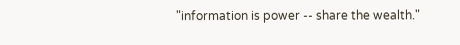"information is power -- share the wealth."